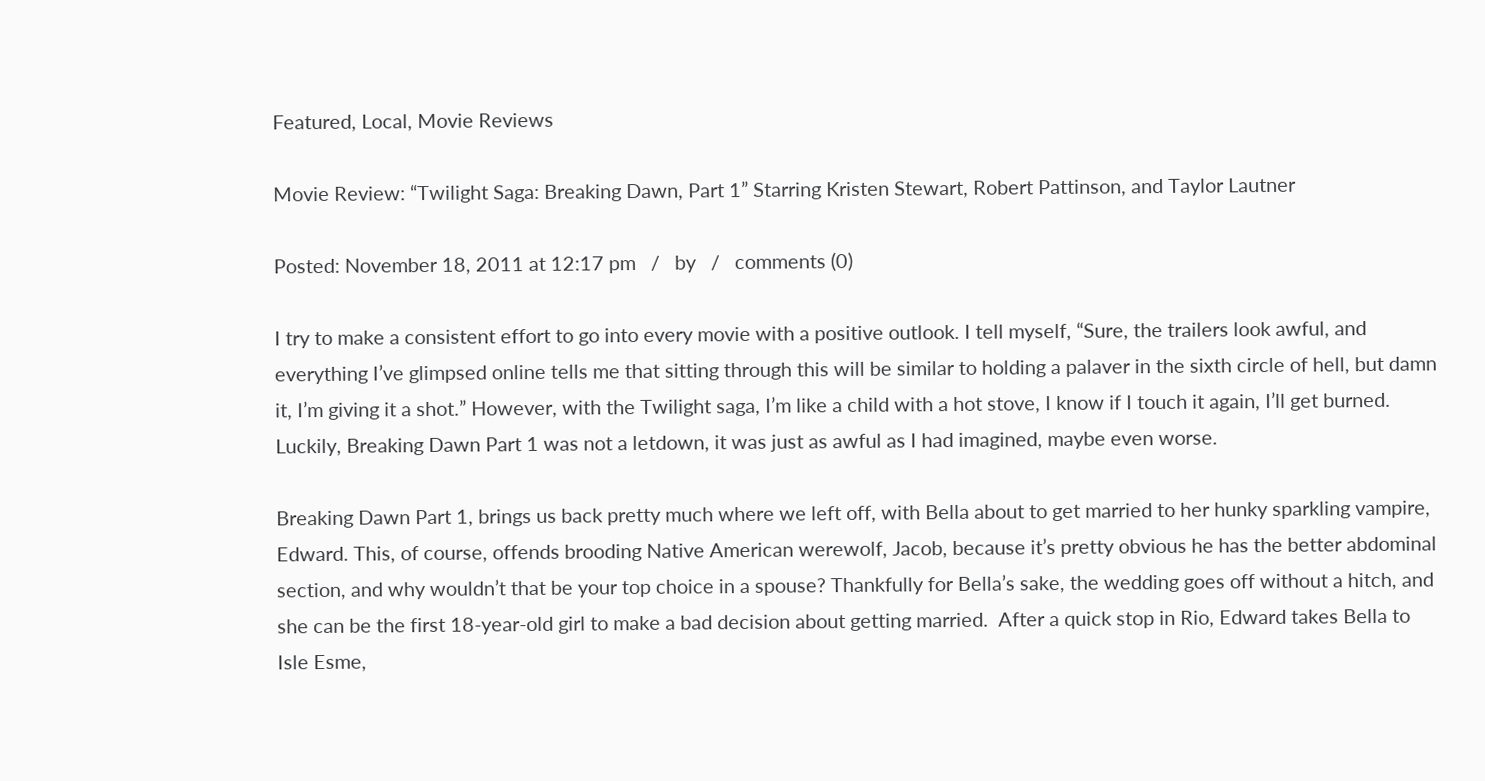Featured, Local, Movie Reviews

Movie Review: “Twilight Saga: Breaking Dawn, Part 1” Starring Kristen Stewart, Robert Pattinson, and Taylor Lautner

Posted: November 18, 2011 at 12:17 pm   /   by   /   comments (0)

I try to make a consistent effort to go into every movie with a positive outlook. I tell myself, “Sure, the trailers look awful, and everything I’ve glimpsed online tells me that sitting through this will be similar to holding a palaver in the sixth circle of hell, but damn it, I’m giving it a shot.” However, with the Twilight saga, I’m like a child with a hot stove, I know if I touch it again, I’ll get burned. Luckily, Breaking Dawn Part 1 was not a letdown, it was just as awful as I had imagined, maybe even worse.

Breaking Dawn Part 1, brings us back pretty much where we left off, with Bella about to get married to her hunky sparkling vampire, Edward. This, of course, offends brooding Native American werewolf, Jacob, because it’s pretty obvious he has the better abdominal section, and why wouldn’t that be your top choice in a spouse? Thankfully for Bella’s sake, the wedding goes off without a hitch, and she can be the first 18-year-old girl to make a bad decision about getting married.  After a quick stop in Rio, Edward takes Bella to Isle Esme,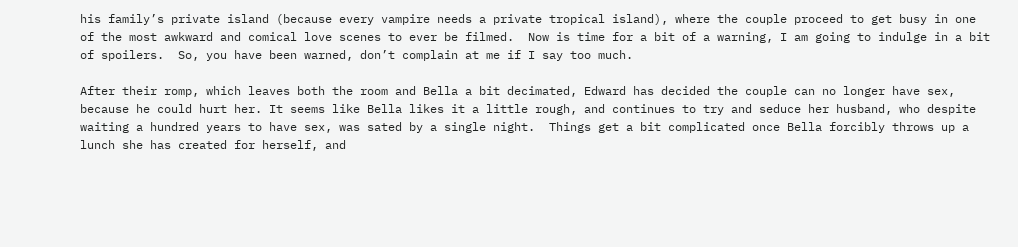his family’s private island (because every vampire needs a private tropical island), where the couple proceed to get busy in one of the most awkward and comical love scenes to ever be filmed.  Now is time for a bit of a warning, I am going to indulge in a bit of spoilers.  So, you have been warned, don’t complain at me if I say too much.

After their romp, which leaves both the room and Bella a bit decimated, Edward has decided the couple can no longer have sex, because he could hurt her. It seems like Bella likes it a little rough, and continues to try and seduce her husband, who despite waiting a hundred years to have sex, was sated by a single night.  Things get a bit complicated once Bella forcibly throws up a lunch she has created for herself, and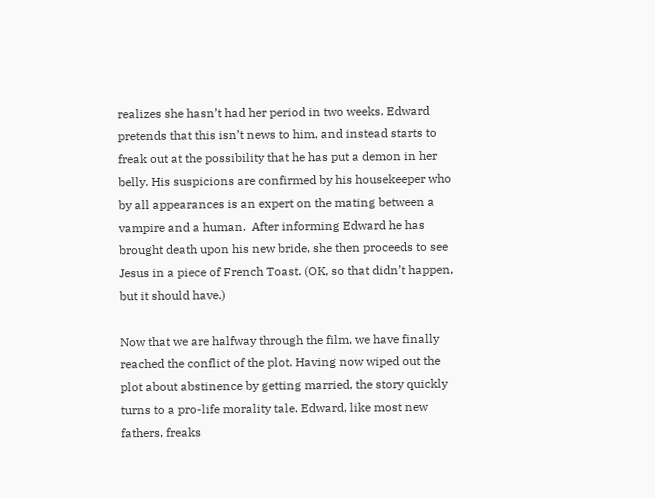realizes she hasn’t had her period in two weeks. Edward pretends that this isn’t news to him, and instead starts to freak out at the possibility that he has put a demon in her belly. His suspicions are confirmed by his housekeeper who by all appearances is an expert on the mating between a vampire and a human.  After informing Edward he has brought death upon his new bride, she then proceeds to see Jesus in a piece of French Toast. (OK, so that didn’t happen, but it should have.)

Now that we are halfway through the film, we have finally reached the conflict of the plot. Having now wiped out the plot about abstinence by getting married, the story quickly turns to a pro-life morality tale. Edward, like most new fathers, freaks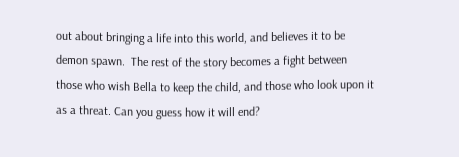out about bringing a life into this world, and believes it to be demon spawn.  The rest of the story becomes a fight between those who wish Bella to keep the child, and those who look upon it as a threat. Can you guess how it will end?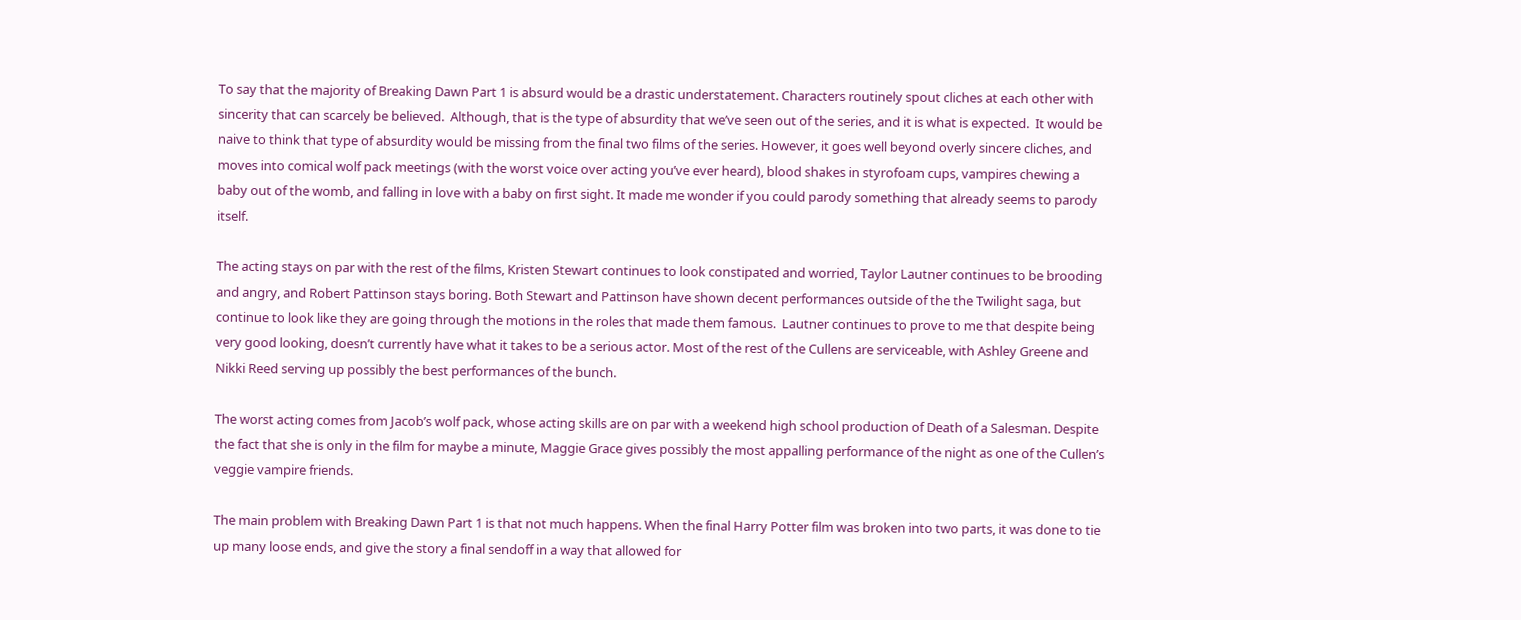To say that the majority of Breaking Dawn Part 1 is absurd would be a drastic understatement. Characters routinely spout cliches at each other with sincerity that can scarcely be believed.  Although, that is the type of absurdity that we’ve seen out of the series, and it is what is expected.  It would be naive to think that type of absurdity would be missing from the final two films of the series. However, it goes well beyond overly sincere cliches, and moves into comical wolf pack meetings (with the worst voice over acting you’ve ever heard), blood shakes in styrofoam cups, vampires chewing a baby out of the womb, and falling in love with a baby on first sight. It made me wonder if you could parody something that already seems to parody itself.

The acting stays on par with the rest of the films, Kristen Stewart continues to look constipated and worried, Taylor Lautner continues to be brooding and angry, and Robert Pattinson stays boring. Both Stewart and Pattinson have shown decent performances outside of the the Twilight saga, but continue to look like they are going through the motions in the roles that made them famous.  Lautner continues to prove to me that despite being very good looking, doesn’t currently have what it takes to be a serious actor. Most of the rest of the Cullens are serviceable, with Ashley Greene and Nikki Reed serving up possibly the best performances of the bunch.

The worst acting comes from Jacob’s wolf pack, whose acting skills are on par with a weekend high school production of Death of a Salesman. Despite the fact that she is only in the film for maybe a minute, Maggie Grace gives possibly the most appalling performance of the night as one of the Cullen’s veggie vampire friends.

The main problem with Breaking Dawn Part 1 is that not much happens. When the final Harry Potter film was broken into two parts, it was done to tie up many loose ends, and give the story a final sendoff in a way that allowed for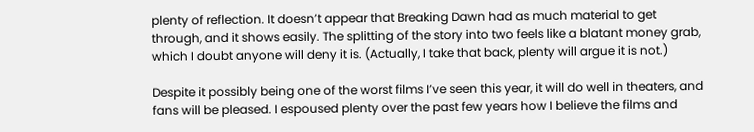plenty of reflection. It doesn’t appear that Breaking Dawn had as much material to get through, and it shows easily. The splitting of the story into two feels like a blatant money grab, which I doubt anyone will deny it is. (Actually, I take that back, plenty will argue it is not.)

Despite it possibly being one of the worst films I’ve seen this year, it will do well in theaters, and fans will be pleased. I espoused plenty over the past few years how I believe the films and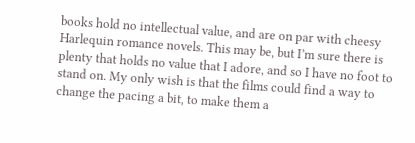books hold no intellectual value, and are on par with cheesy Harlequin romance novels. This may be, but I’m sure there is plenty that holds no value that I adore, and so I have no foot to stand on. My only wish is that the films could find a way to change the pacing a bit, to make them a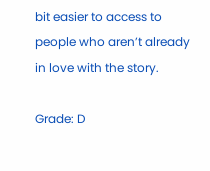bit easier to access to people who aren’t already in love with the story.

Grade: D